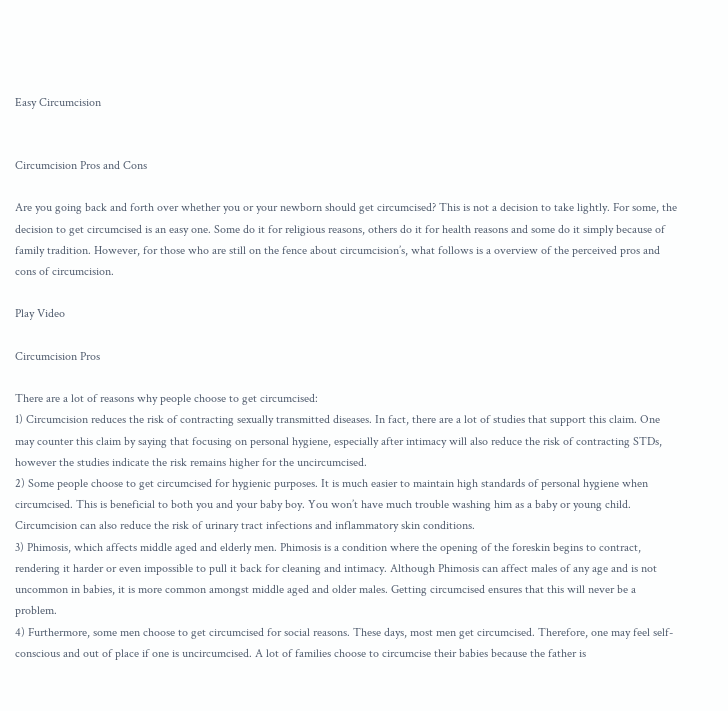Easy Circumcision


Circumcision Pros and Cons

Are you going back and forth over whether you or your newborn should get circumcised? This is not a decision to take lightly. For some, the decision to get circumcised is an easy one. Some do it for religious reasons, others do it for health reasons and some do it simply because of family tradition. However, for those who are still on the fence about circumcision’s, what follows is a overview of the perceived pros and cons of circumcision.

Play Video

Circumcision Pros

There are a lot of reasons why people choose to get circumcised:
1) Circumcision reduces the risk of contracting sexually transmitted diseases. In fact, there are a lot of studies that support this claim. One may counter this claim by saying that focusing on personal hygiene, especially after intimacy will also reduce the risk of contracting STDs, however the studies indicate the risk remains higher for the uncircumcised.
2) Some people choose to get circumcised for hygienic purposes. It is much easier to maintain high standards of personal hygiene when circumcised. This is beneficial to both you and your baby boy. You won’t have much trouble washing him as a baby or young child. Circumcision can also reduce the risk of urinary tract infections and inflammatory skin conditions.
3) Phimosis, which affects middle aged and elderly men. Phimosis is a condition where the opening of the foreskin begins to contract, rendering it harder or even impossible to pull it back for cleaning and intimacy. Although Phimosis can affect males of any age and is not uncommon in babies, it is more common amongst middle aged and older males. Getting circumcised ensures that this will never be a problem.
4) Furthermore, some men choose to get circumcised for social reasons. These days, most men get circumcised. Therefore, one may feel self-conscious and out of place if one is uncircumcised. A lot of families choose to circumcise their babies because the father is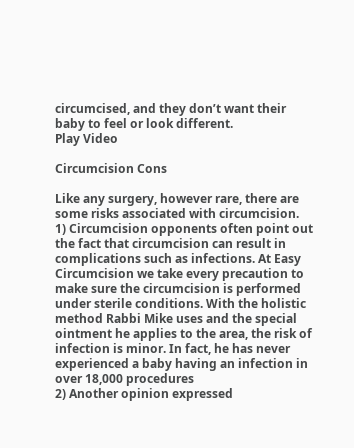circumcised, and they don’t want their baby to feel or look different.
Play Video

Circumcision Cons

Like any surgery, however rare, there are some risks associated with circumcision.
1) Circumcision opponents often point out the fact that circumcision can result in complications such as infections. At Easy Circumcision we take every precaution to make sure the circumcision is performed under sterile conditions. With the holistic method Rabbi Mike uses and the special ointment he applies to the area, the risk of infection is minor. In fact, he has never experienced a baby having an infection in over 18,000 procedures
2) Another opinion expressed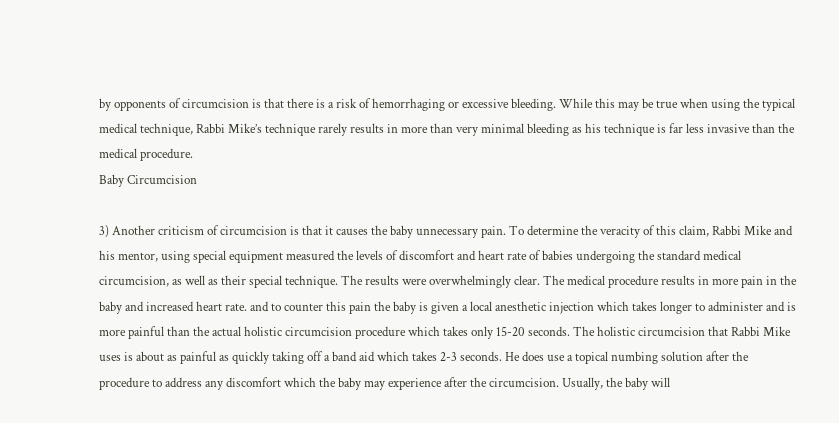by opponents of circumcision is that there is a risk of hemorrhaging or excessive bleeding. While this may be true when using the typical medical technique, Rabbi Mike’s technique rarely results in more than very minimal bleeding as his technique is far less invasive than the medical procedure.
Baby Circumcision

3) Another criticism of circumcision is that it causes the baby unnecessary pain. To determine the veracity of this claim, Rabbi Mike and his mentor, using special equipment measured the levels of discomfort and heart rate of babies undergoing the standard medical circumcision, as well as their special technique. The results were overwhelmingly clear. The medical procedure results in more pain in the baby and increased heart rate. and to counter this pain the baby is given a local anesthetic injection which takes longer to administer and is more painful than the actual holistic circumcision procedure which takes only 15-20 seconds. The holistic circumcision that Rabbi Mike uses is about as painful as quickly taking off a band aid which takes 2-3 seconds. He does use a topical numbing solution after the procedure to address any discomfort which the baby may experience after the circumcision. Usually, the baby will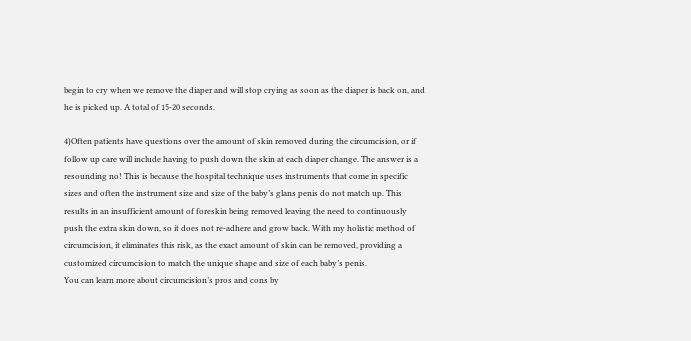begin to cry when we remove the diaper and will stop crying as soon as the diaper is back on, and he is picked up. A total of 15-20 seconds.

4)Often patients have questions over the amount of skin removed during the circumcision, or if follow up care will include having to push down the skin at each diaper change. The answer is a resounding no! This is because the hospital technique uses instruments that come in specific sizes and often the instrument size and size of the baby’s glans penis do not match up. This results in an insufficient amount of foreskin being removed leaving the need to continuously push the extra skin down, so it does not re-adhere and grow back. With my holistic method of circumcision, it eliminates this risk, as the exact amount of skin can be removed, providing a customized circumcision to match the unique shape and size of each baby’s penis.
You can learn more about circumcision’s pros and cons by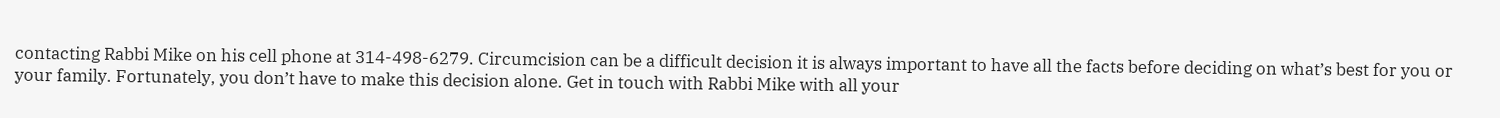contacting Rabbi Mike on his cell phone at 314-498-6279. Circumcision can be a difficult decision it is always important to have all the facts before deciding on what’s best for you or your family. Fortunately, you don’t have to make this decision alone. Get in touch with Rabbi Mike with all your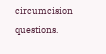circumcision questions.